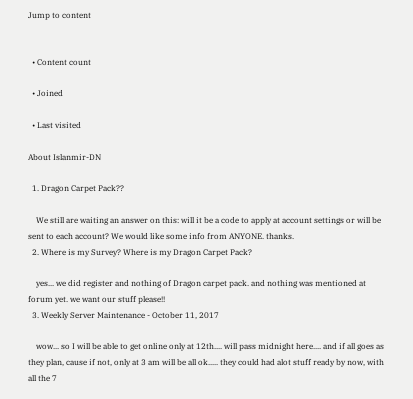Jump to content


  • Content count

  • Joined

  • Last visited

About Islanmir-DN

  1. Dragon Carpet Pack??

    We still are waiting an answer on this: will it be a code to apply at account settings or will be sent to each account? We would like some info from ANYONE. thanks.
  2. Where is my Survey? Where is my Dragon Carpet Pack?

    yes... we did register and nothing of Dragon carpet pack. and nothing was mentioned at forum yet. we want our stuff please!!
  3. Weekly Server Maintenance - October 11, 2017

    wow... so I will be able to get online only at 12th.... will pass midnight here.... and if all goes as they plan, cause if not, only at 3 am will be all ok..... they could had alot stuff ready by now, with all the 7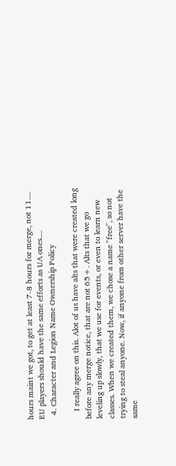hours maint we got, to get at least 7-8 hours for merge, not 11.... EU players should have the same efforts as UA ones....
  4. Character and Legion Name Ownership Policy

    I really agree on this. Alot of us have alts that were created long before any merge notice, that are not 65+. Alts that we go leveling up slowly, that we use for events, or even to learn new classes. When we created them, we chose a name "free", so not trying to steal anyone. Now, if anyone from other server have the same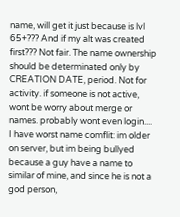name, will get it just because is lvl 65+??? And if my alt was created first??? Not fair. The name ownership should be determinated only by CREATION DATE, period. Not for activity. if someone is not active, wont be worry about merge or names. probably wont even login.... I have worst name comflit: im older on server, but im being bullyed because a guy have a name to similar of mine, and since he is not a god person,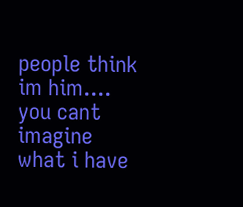people think im him.... you cant imagine what i have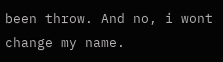been throw. And no, i wont change my name.